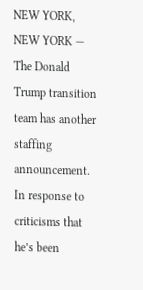NEW YORK, NEW YORK — The Donald Trump transition team has another staffing announcement. In response to criticisms that he’s been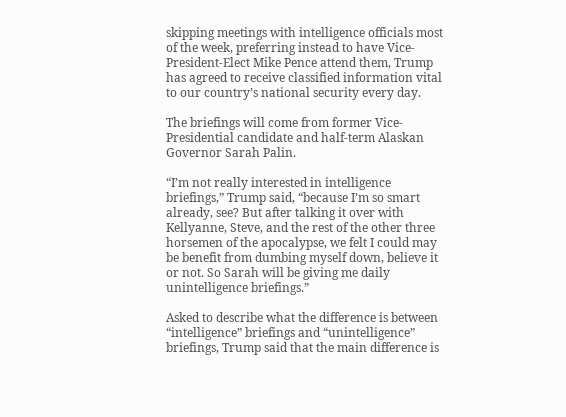skipping meetings with intelligence officials most of the week, preferring instead to have Vice-President-Elect Mike Pence attend them, Trump has agreed to receive classified information vital to our country’s national security every day.

The briefings will come from former Vice-Presidential candidate and half-term Alaskan Governor Sarah Palin.

“I’m not really interested in intelligence briefings,” Trump said, “because I’m so smart already, see? But after talking it over with Kellyanne, Steve, and the rest of the other three horsemen of the apocalypse, we felt I could may be benefit from dumbing myself down, believe it or not. So Sarah will be giving me daily unintelligence briefings.”

Asked to describe what the difference is between “intelligence” briefings and “unintelligence” briefings, Trump said that the main difference is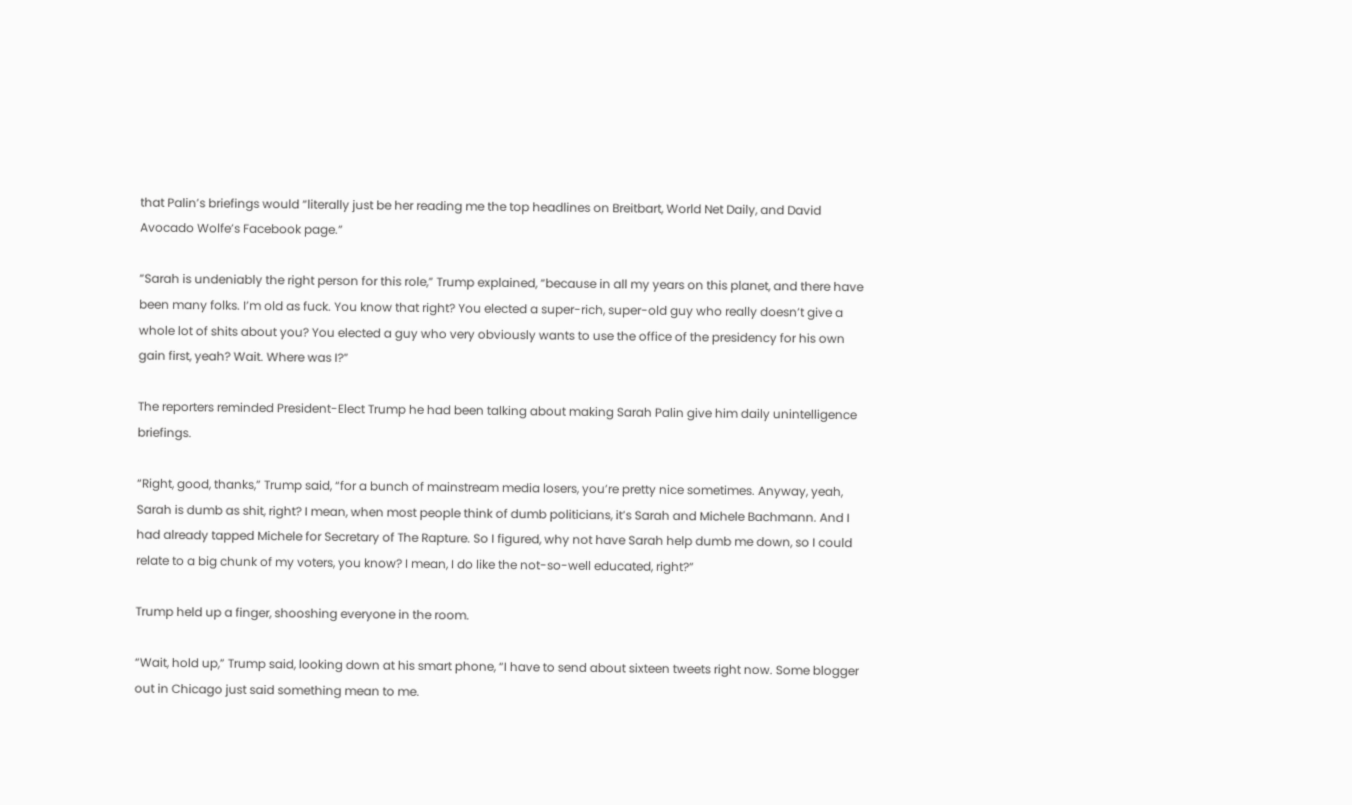that Palin’s briefings would “literally just be her reading me the top headlines on Breitbart, World Net Daily, and David Avocado Wolfe’s Facebook page.”

“Sarah is undeniably the right person for this role,” Trump explained, “because in all my years on this planet, and there have been many folks. I’m old as fuck. You know that right? You elected a super-rich, super-old guy who really doesn’t give a whole lot of shits about you? You elected a guy who very obviously wants to use the office of the presidency for his own gain first, yeah? Wait. Where was I?”

The reporters reminded President-Elect Trump he had been talking about making Sarah Palin give him daily unintelligence briefings.

“Right, good, thanks,” Trump said, “for a bunch of mainstream media losers, you’re pretty nice sometimes. Anyway, yeah, Sarah is dumb as shit, right? I mean, when most people think of dumb politicians, it’s Sarah and Michele Bachmann. And I had already tapped Michele for Secretary of The Rapture. So I figured, why not have Sarah help dumb me down, so I could relate to a big chunk of my voters, you know? I mean, I do like the not-so-well educated, right?”

Trump held up a finger, shooshing everyone in the room.

“Wait, hold up,” Trump said, looking down at his smart phone, “I have to send about sixteen tweets right now. Some blogger out in Chicago just said something mean to me.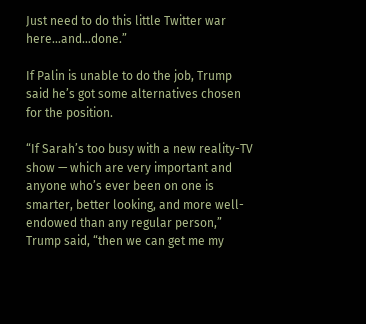Just need to do this little Twitter war here…and…done.”

If Palin is unable to do the job, Trump said he’s got some alternatives chosen for the position.

“If Sarah’s too busy with a new reality-TV show — which are very important and anyone who’s ever been on one is smarter, better looking, and more well-endowed than any regular person,” Trump said, “then we can get me my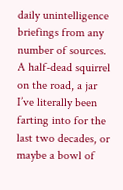daily unintelligence briefings from any number of sources. A half-dead squirrel on the road, a jar I’ve literally been farting into for the last two decades, or maybe a bowl of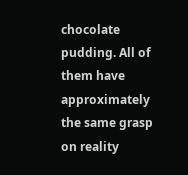chocolate pudding. All of them have approximately the same grasp on reality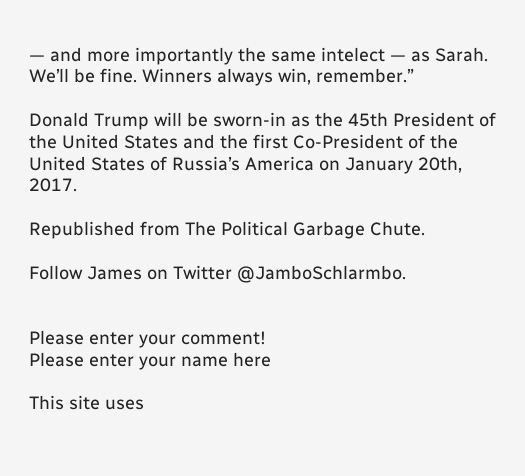— and more importantly the same intelect — as Sarah. We’ll be fine. Winners always win, remember.”

Donald Trump will be sworn-in as the 45th President of the United States and the first Co-President of the United States of Russia’s America on January 20th, 2017.

Republished from The Political Garbage Chute.

Follow James on Twitter @JamboSchlarmbo.


Please enter your comment!
Please enter your name here

This site uses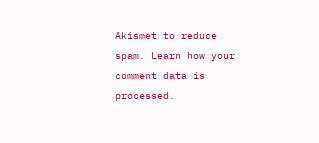Akismet to reduce spam. Learn how your comment data is processed.